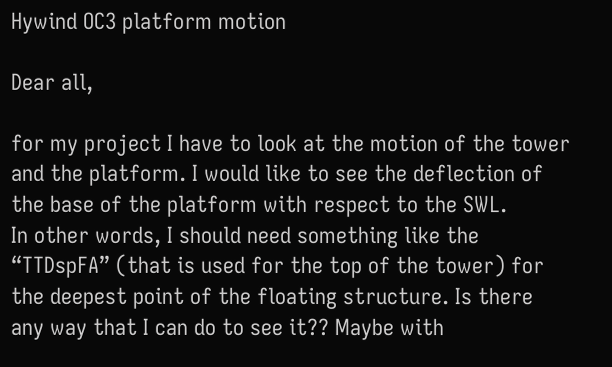Hywind OC3 platform motion

Dear all,

for my project I have to look at the motion of the tower and the platform. I would like to see the deflection of the base of the platform with respect to the SWL.
In other words, I should need something like the “TTDspFA” (that is used for the top of the tower) for the deepest point of the floating structure. Is there any way that I can do to see it?? Maybe with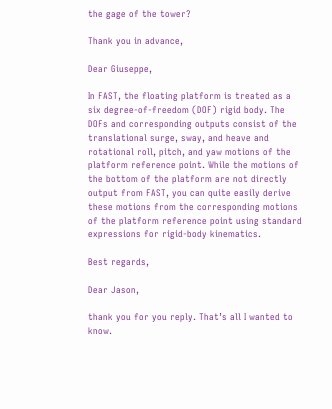the gage of the tower?

Thank you in advance,

Dear Giuseppe,

In FAST, the floating platform is treated as a six degree-of-freedom (DOF) rigid body. The DOFs and corresponding outputs consist of the translational surge, sway, and heave and rotational roll, pitch, and yaw motions of the platform reference point. While the motions of the bottom of the platform are not directly output from FAST, you can quite easily derive these motions from the corresponding motions of the platform reference point using standard expressions for rigid-body kinematics.

Best regards,

Dear Jason,

thank you for you reply. That’s all I wanted to know.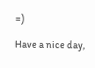=)

Have a nice day,